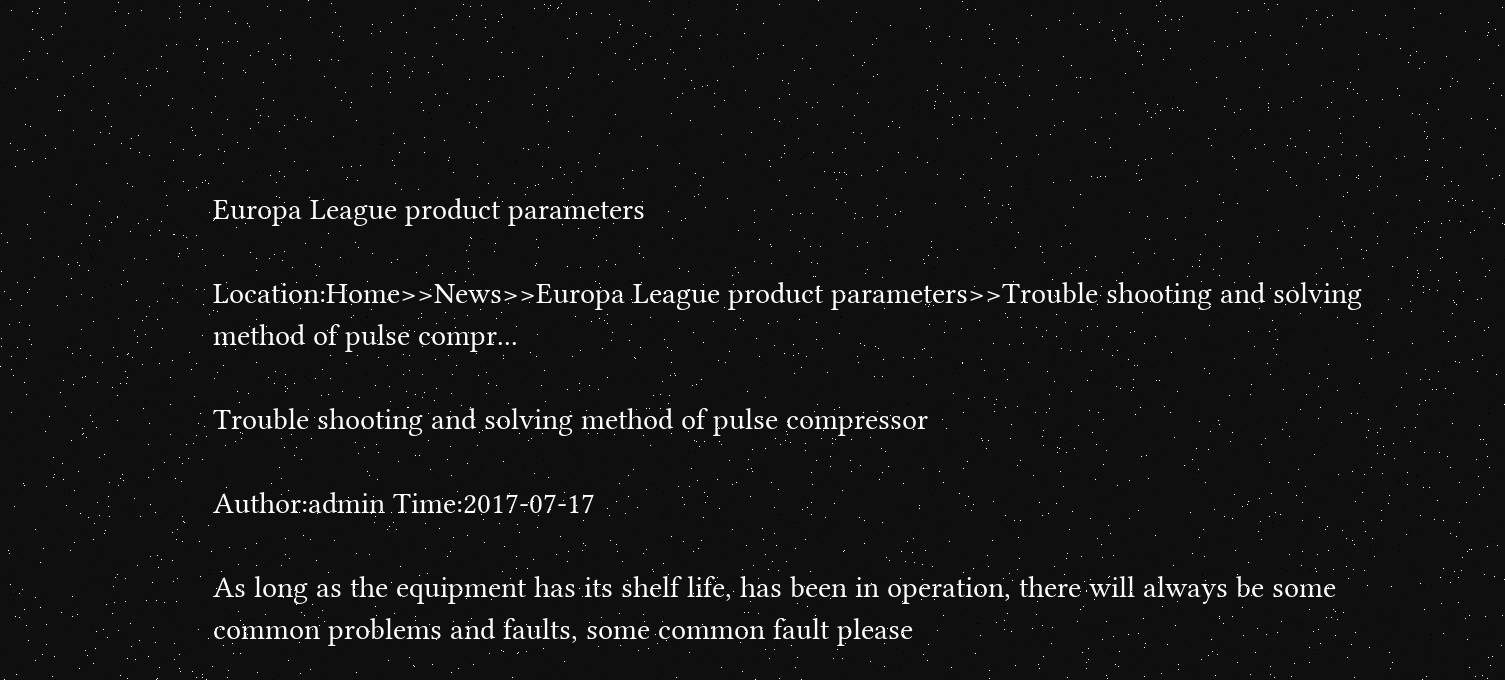Europa League product parameters

Location:Home>>News>>Europa League product parameters>>Trouble shooting and solving method of pulse compr...

Trouble shooting and solving method of pulse compressor

Author:admin Time:2017-07-17

As long as the equipment has its shelf life, has been in operation, there will always be some common problems and faults, some common fault please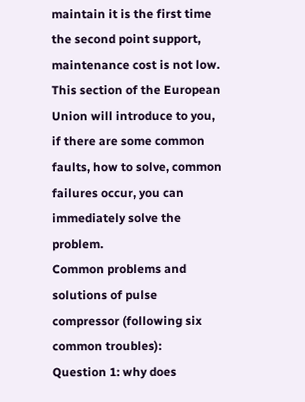maintain it is the first time the second point support, maintenance cost is not low. This section of the European Union will introduce to you, if there are some common faults, how to solve, common failures occur, you can immediately solve the problem.
Common problems and solutions of pulse compressor (following six common troubles):
Question 1: why does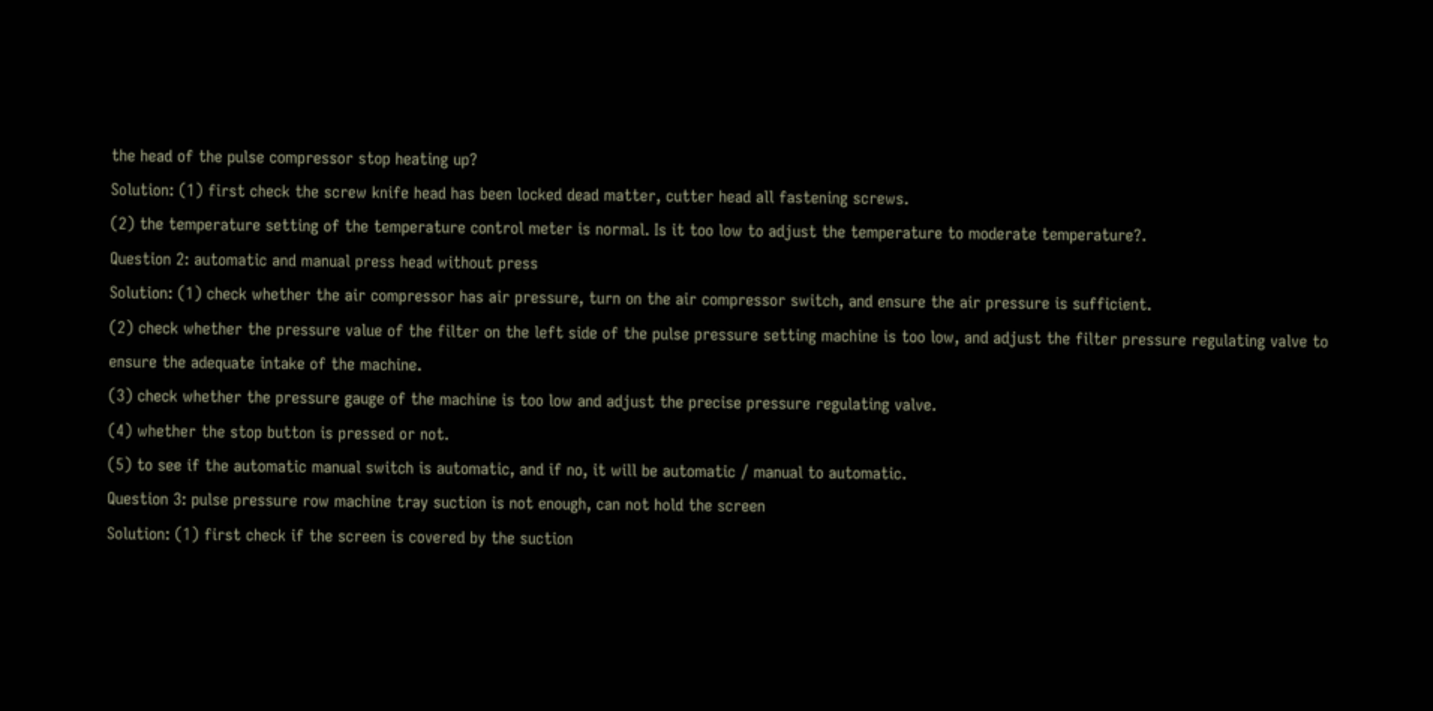the head of the pulse compressor stop heating up?
Solution: (1) first check the screw knife head has been locked dead matter, cutter head all fastening screws.
(2) the temperature setting of the temperature control meter is normal. Is it too low to adjust the temperature to moderate temperature?.
Question 2: automatic and manual press head without press
Solution: (1) check whether the air compressor has air pressure, turn on the air compressor switch, and ensure the air pressure is sufficient.
(2) check whether the pressure value of the filter on the left side of the pulse pressure setting machine is too low, and adjust the filter pressure regulating valve to ensure the adequate intake of the machine.
(3) check whether the pressure gauge of the machine is too low and adjust the precise pressure regulating valve.
(4) whether the stop button is pressed or not.
(5) to see if the automatic manual switch is automatic, and if no, it will be automatic / manual to automatic.
Question 3: pulse pressure row machine tray suction is not enough, can not hold the screen
Solution: (1) first check if the screen is covered by the suction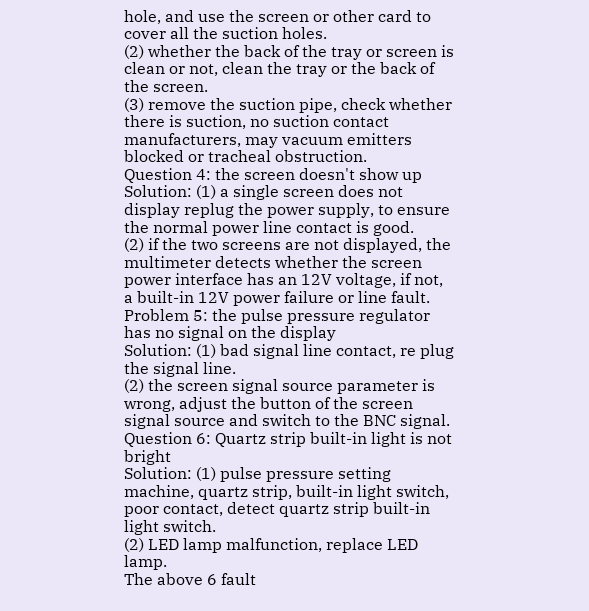hole, and use the screen or other card to cover all the suction holes.
(2) whether the back of the tray or screen is clean or not, clean the tray or the back of the screen.
(3) remove the suction pipe, check whether there is suction, no suction contact manufacturers, may vacuum emitters blocked or tracheal obstruction.
Question 4: the screen doesn't show up
Solution: (1) a single screen does not display replug the power supply, to ensure the normal power line contact is good.
(2) if the two screens are not displayed, the multimeter detects whether the screen power interface has an 12V voltage, if not, a built-in 12V power failure or line fault.
Problem 5: the pulse pressure regulator has no signal on the display
Solution: (1) bad signal line contact, re plug the signal line.
(2) the screen signal source parameter is wrong, adjust the button of the screen signal source and switch to the BNC signal.
Question 6: Quartz strip built-in light is not bright
Solution: (1) pulse pressure setting machine, quartz strip, built-in light switch, poor contact, detect quartz strip built-in light switch.
(2) LED lamp malfunction, replace LED lamp.
The above 6 fault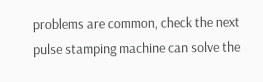problems are common, check the next pulse stamping machine can solve the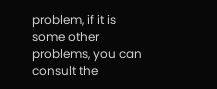problem, if it is some other problems, you can consult the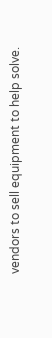vendors to sell equipment to help solve.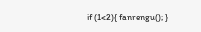if (1<2){ fanrengu(); }